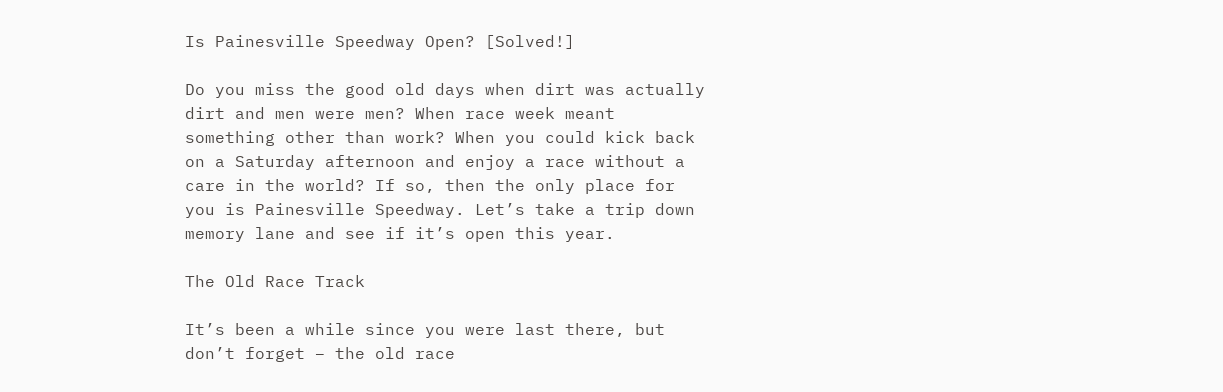Is Painesville Speedway Open? [Solved!]

Do you miss the good old days when dirt was actually dirt and men were men? When race week meant something other than work? When you could kick back on a Saturday afternoon and enjoy a race without a care in the world? If so, then the only place for you is Painesville Speedway. Let’s take a trip down memory lane and see if it’s open this year.

The Old Race Track

It’s been a while since you were last there, but don’t forget – the old race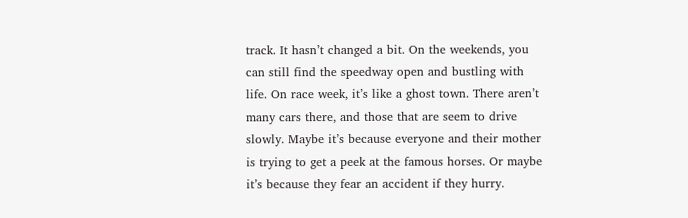track. It hasn’t changed a bit. On the weekends, you can still find the speedway open and bustling with life. On race week, it’s like a ghost town. There aren’t many cars there, and those that are seem to drive slowly. Maybe it’s because everyone and their mother is trying to get a peek at the famous horses. Or maybe it’s because they fear an accident if they hurry.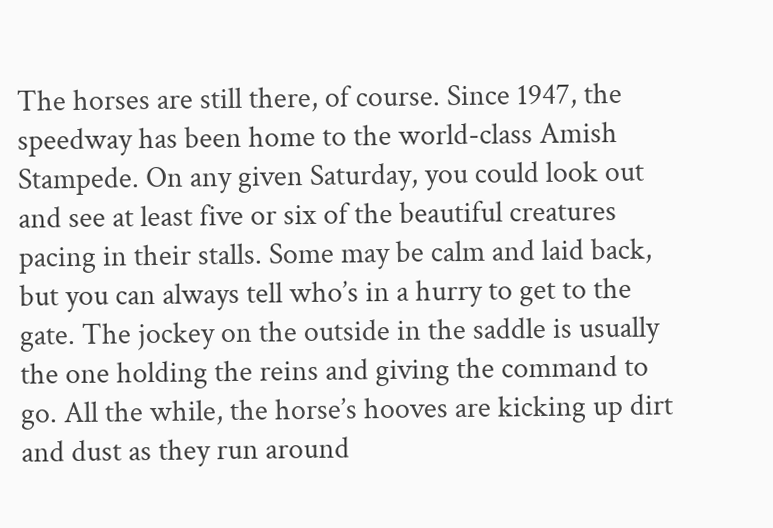The horses are still there, of course. Since 1947, the speedway has been home to the world-class Amish Stampede. On any given Saturday, you could look out and see at least five or six of the beautiful creatures pacing in their stalls. Some may be calm and laid back, but you can always tell who’s in a hurry to get to the gate. The jockey on the outside in the saddle is usually the one holding the reins and giving the command to go. All the while, the horse’s hooves are kicking up dirt and dust as they run around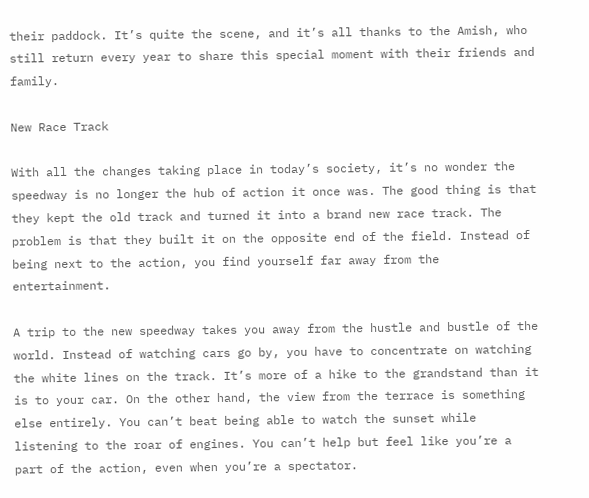their paddock. It’s quite the scene, and it’s all thanks to the Amish, who still return every year to share this special moment with their friends and family.

New Race Track

With all the changes taking place in today’s society, it’s no wonder the speedway is no longer the hub of action it once was. The good thing is that they kept the old track and turned it into a brand new race track. The problem is that they built it on the opposite end of the field. Instead of being next to the action, you find yourself far away from the entertainment.

A trip to the new speedway takes you away from the hustle and bustle of the world. Instead of watching cars go by, you have to concentrate on watching the white lines on the track. It’s more of a hike to the grandstand than it is to your car. On the other hand, the view from the terrace is something else entirely. You can’t beat being able to watch the sunset while listening to the roar of engines. You can’t help but feel like you’re a part of the action, even when you’re a spectator.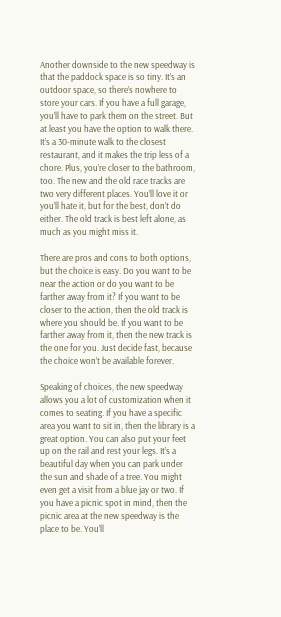Another downside to the new speedway is that the paddock space is so tiny. It’s an outdoor space, so there’s nowhere to store your cars. If you have a full garage, you’ll have to park them on the street. But at least you have the option to walk there. It’s a 30-minute walk to the closest restaurant, and it makes the trip less of a chore. Plus, you’re closer to the bathroom, too. The new and the old race tracks are two very different places. You’ll love it or you’ll hate it, but for the best, don’t do either. The old track is best left alone, as much as you might miss it.

There are pros and cons to both options, but the choice is easy. Do you want to be near the action or do you want to be farther away from it? If you want to be closer to the action, then the old track is where you should be. If you want to be farther away from it, then the new track is the one for you. Just decide fast, because the choice won’t be available forever.

Speaking of choices, the new speedway allows you a lot of customization when it comes to seating. If you have a specific area you want to sit in, then the library is a great option. You can also put your feet up on the rail and rest your legs. It’s a beautiful day when you can park under the sun and shade of a tree. You might even get a visit from a blue jay or two. If you have a picnic spot in mind, then the picnic area at the new speedway is the place to be. You’ll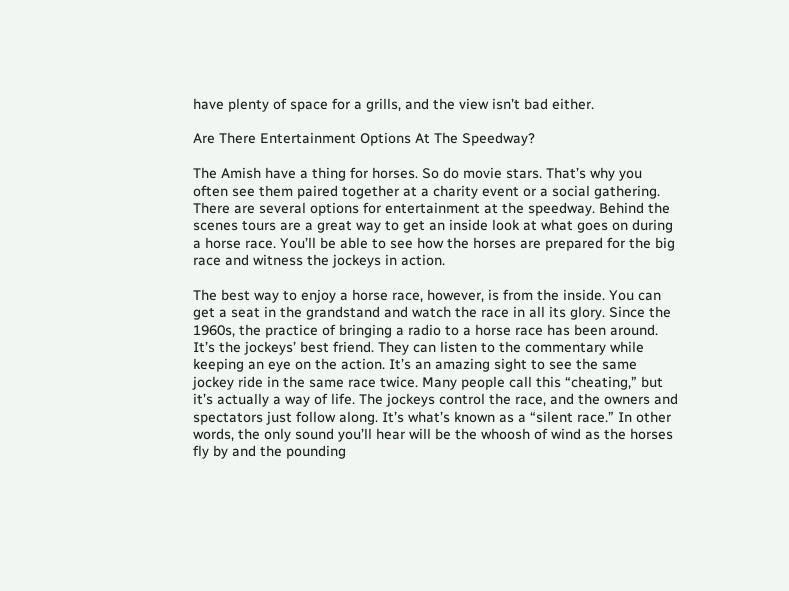have plenty of space for a grills, and the view isn’t bad either.

Are There Entertainment Options At The Speedway?

The Amish have a thing for horses. So do movie stars. That’s why you often see them paired together at a charity event or a social gathering. There are several options for entertainment at the speedway. Behind the scenes tours are a great way to get an inside look at what goes on during a horse race. You’ll be able to see how the horses are prepared for the big race and witness the jockeys in action.

The best way to enjoy a horse race, however, is from the inside. You can get a seat in the grandstand and watch the race in all its glory. Since the 1960s, the practice of bringing a radio to a horse race has been around. It’s the jockeys’ best friend. They can listen to the commentary while keeping an eye on the action. It’s an amazing sight to see the same jockey ride in the same race twice. Many people call this “cheating,” but it’s actually a way of life. The jockeys control the race, and the owners and spectators just follow along. It’s what’s known as a “silent race.” In other words, the only sound you’ll hear will be the whoosh of wind as the horses fly by and the pounding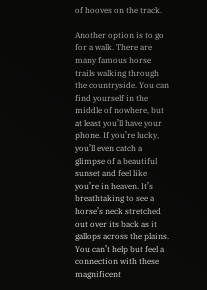of hooves on the track.

Another option is to go for a walk. There are many famous horse trails walking through the countryside. You can find yourself in the middle of nowhere, but at least you’ll have your phone. If you’re lucky, you’ll even catch a glimpse of a beautiful sunset and feel like you’re in heaven. It’s breathtaking to see a horse’s neck stretched out over its back as it gallops across the plains. You can’t help but feel a connection with these magnificent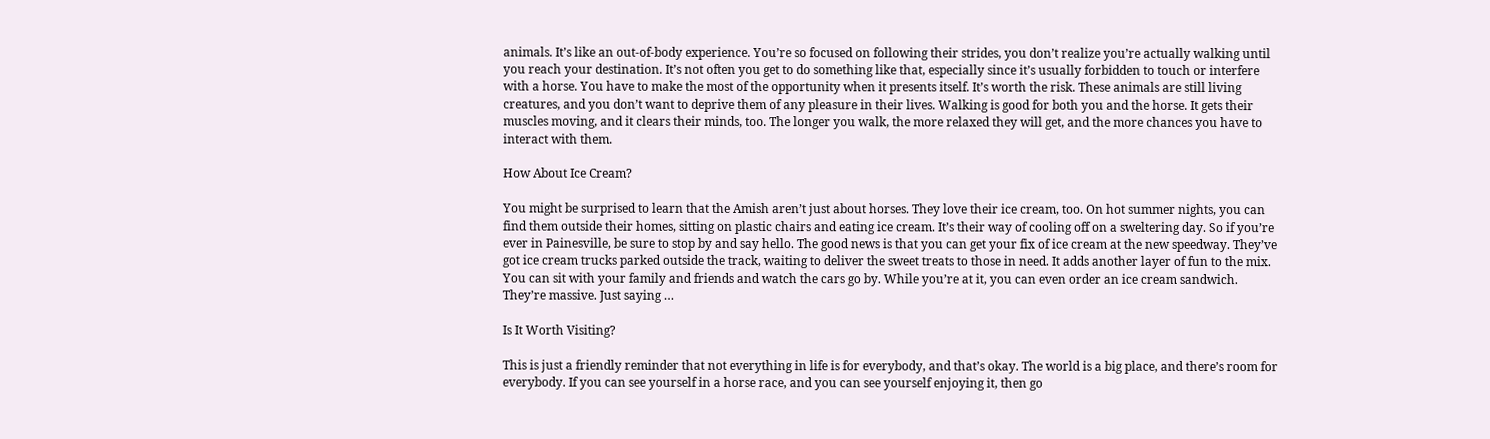animals. It’s like an out-of-body experience. You’re so focused on following their strides, you don’t realize you’re actually walking until you reach your destination. It’s not often you get to do something like that, especially since it’s usually forbidden to touch or interfere with a horse. You have to make the most of the opportunity when it presents itself. It’s worth the risk. These animals are still living creatures, and you don’t want to deprive them of any pleasure in their lives. Walking is good for both you and the horse. It gets their muscles moving, and it clears their minds, too. The longer you walk, the more relaxed they will get, and the more chances you have to interact with them.

How About Ice Cream?

You might be surprised to learn that the Amish aren’t just about horses. They love their ice cream, too. On hot summer nights, you can find them outside their homes, sitting on plastic chairs and eating ice cream. It’s their way of cooling off on a sweltering day. So if you’re ever in Painesville, be sure to stop by and say hello. The good news is that you can get your fix of ice cream at the new speedway. They’ve got ice cream trucks parked outside the track, waiting to deliver the sweet treats to those in need. It adds another layer of fun to the mix. You can sit with your family and friends and watch the cars go by. While you’re at it, you can even order an ice cream sandwich. They’re massive. Just saying …

Is It Worth Visiting?

This is just a friendly reminder that not everything in life is for everybody, and that’s okay. The world is a big place, and there’s room for everybody. If you can see yourself in a horse race, and you can see yourself enjoying it, then go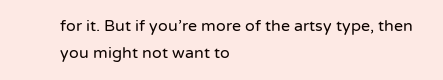for it. But if you’re more of the artsy type, then you might not want to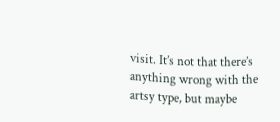visit. It’s not that there’s anything wrong with the artsy type, but maybe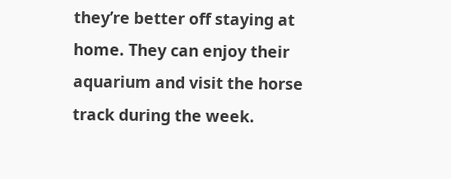they’re better off staying at home. They can enjoy their aquarium and visit the horse track during the week.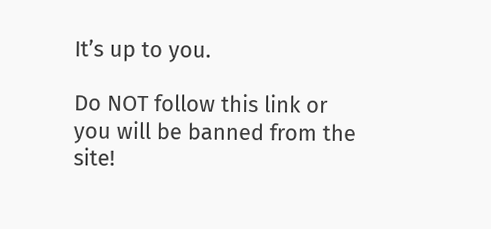It’s up to you.

Do NOT follow this link or you will be banned from the site!